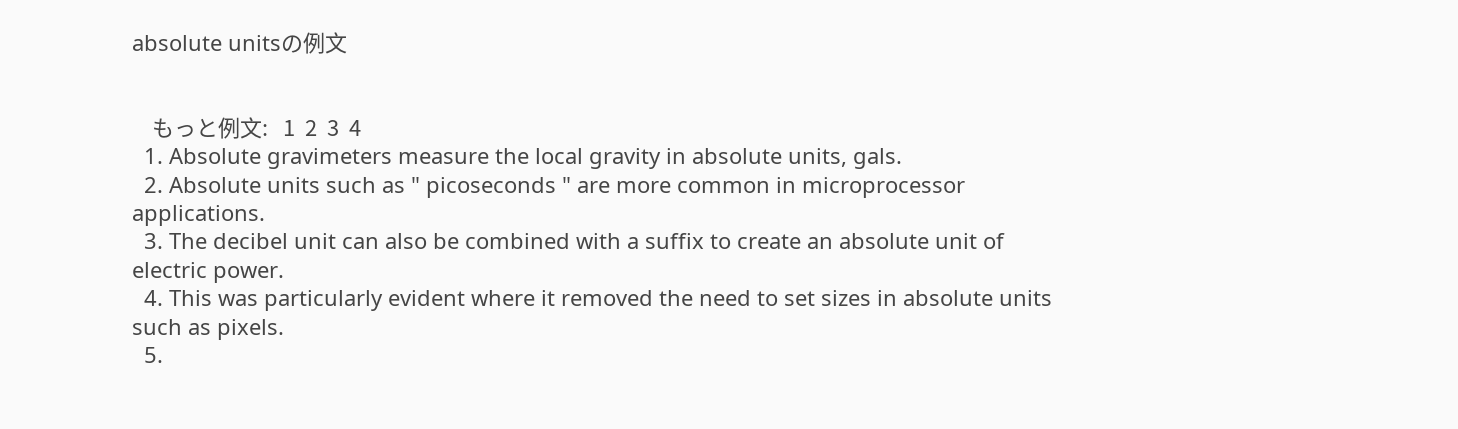absolute unitsの例文


    もっと例文:   1  2  3  4
  1. Absolute gravimeters measure the local gravity in absolute units, gals.
  2. Absolute units such as " picoseconds " are more common in microprocessor applications.
  3. The decibel unit can also be combined with a suffix to create an absolute unit of electric power.
  4. This was particularly evident where it removed the need to set sizes in absolute units such as pixels.
  5.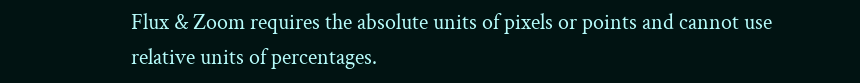Flux & Zoom requires the absolute units of pixels or points and cannot use relative units of percentages.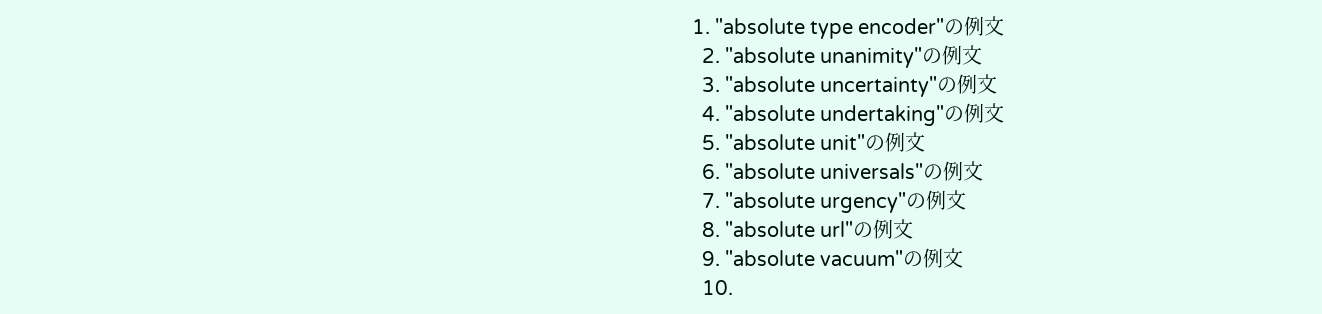1. "absolute type encoder"の例文
  2. "absolute unanimity"の例文
  3. "absolute uncertainty"の例文
  4. "absolute undertaking"の例文
  5. "absolute unit"の例文
  6. "absolute universals"の例文
  7. "absolute urgency"の例文
  8. "absolute url"の例文
  9. "absolute vacuum"の例文
  10.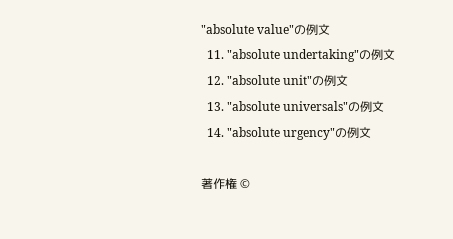"absolute value"の例文
  11. "absolute undertaking"の例文
  12. "absolute unit"の例文
  13. "absolute universals"の例文
  14. "absolute urgency"の例文

著作権 ©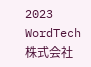2023 WordTech 株式会社